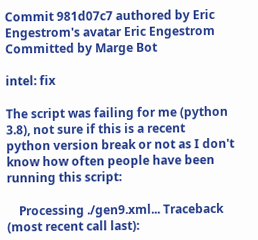Commit 981d07c7 authored by Eric Engestrom's avatar Eric Engestrom Committed by Marge Bot

intel: fix

The script was failing for me (python 3.8), not sure if this is a recent
python version break or not as I don't know how often people have been
running this script:

    Processing ./gen9.xml... Traceback (most recent call last):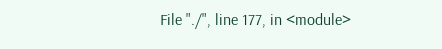File "./", line 177, in <module>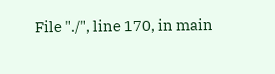File "./", line 170, in main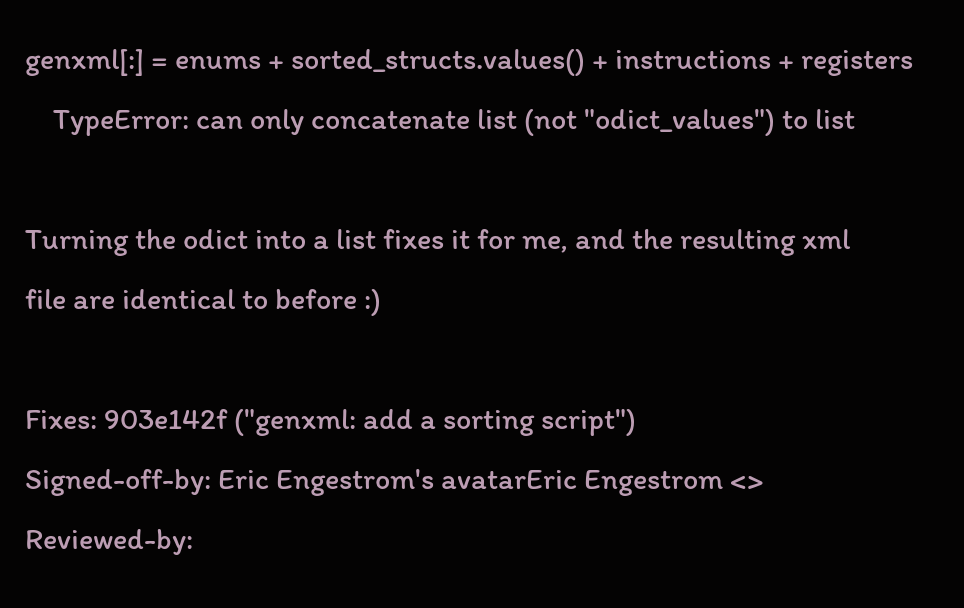genxml[:] = enums + sorted_structs.values() + instructions + registers
    TypeError: can only concatenate list (not "odict_values") to list

Turning the odict into a list fixes it for me, and the resulting xml
file are identical to before :)

Fixes: 903e142f ("genxml: add a sorting script")
Signed-off-by: Eric Engestrom's avatarEric Engestrom <>
Reviewed-by: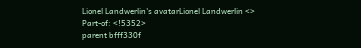Lionel Landwerlin's avatarLionel Landwerlin <>
Part-of: <!5352>
parent bfff330f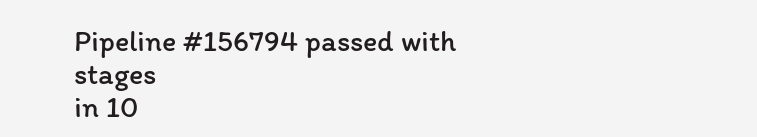Pipeline #156794 passed with stages
in 10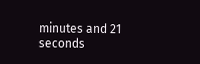minutes and 21 seconds